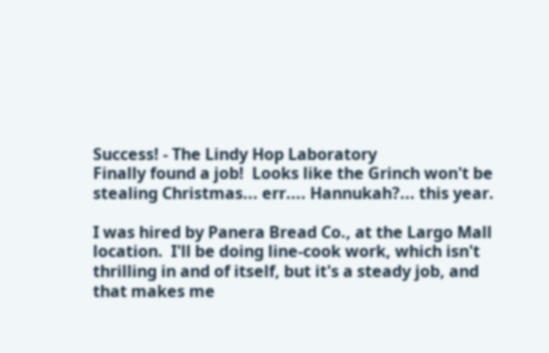Success! - The Lindy Hop Laboratory
Finally found a job!  Looks like the Grinch won't be stealing Christmas... err.... Hannukah?... this year.

I was hired by Panera Bread Co., at the Largo Mall location.  I'll be doing line-cook work, which isn't thrilling in and of itself, but it's a steady job, and that makes me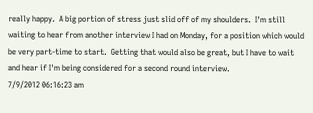really happy.  A big portion of stress just slid off of my shoulders.  I'm still waiting to hear from another interview I had on Monday, for a position which would be very part-time to start.  Getting that would also be great, but I have to wait and hear if I'm being considered for a second round interview.
7/9/2012 06:16:23 am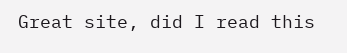Great site, did I read this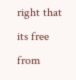right that its free from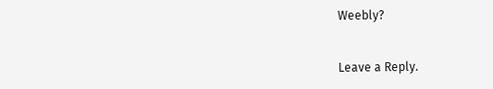Weebly?


Leave a Reply.